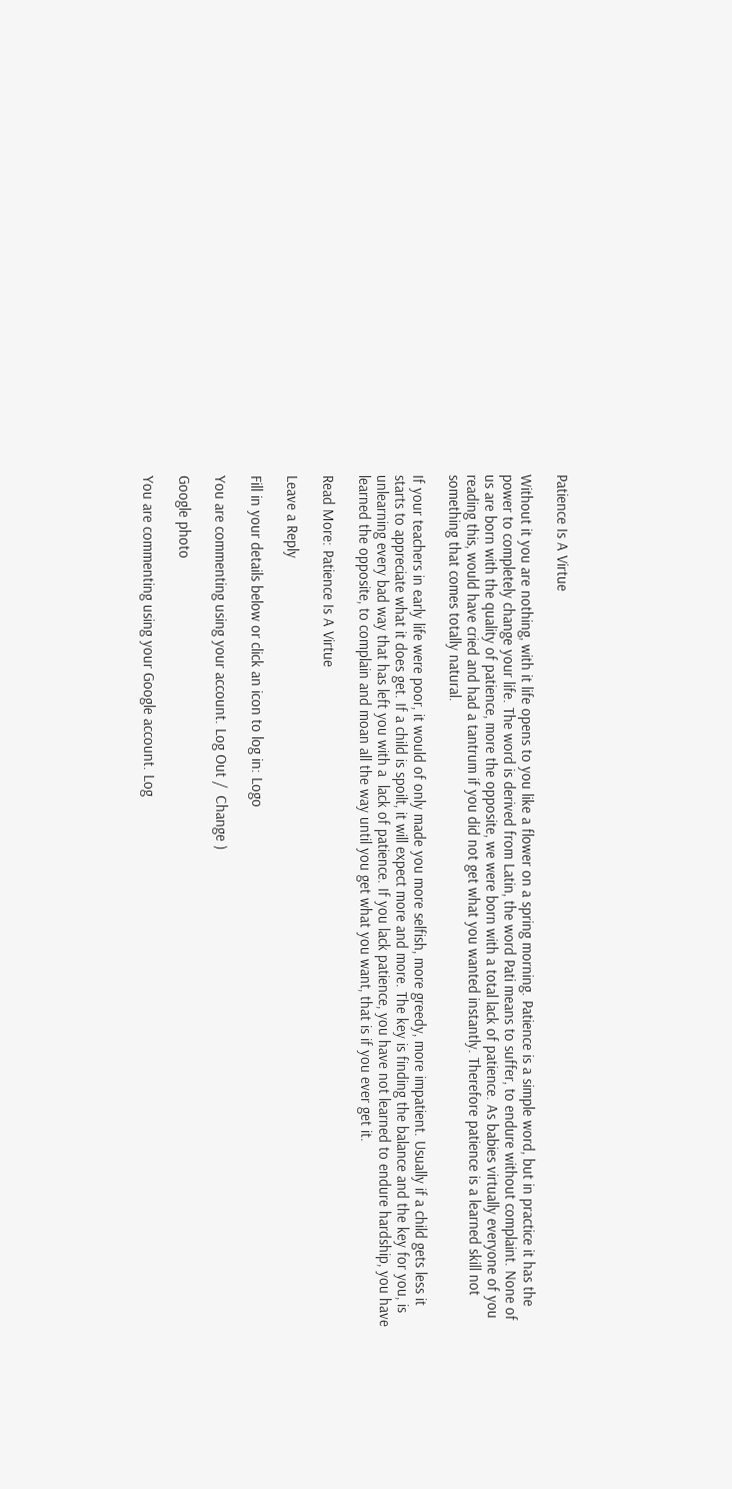Patience Is A Virtue

Without it you are nothing, with it life opens to you like a flower on a spring morning. Patience is a simple word, but in practice it has the power to completely change your life. The word is derived from Latin, the word Pati means to suffer, to endure without complaint. None of us are born with the quality of patience, more the opposite, we were born with a total lack of patience. As babies virtually everyone of you reading this, would have cried and had a tantrum if you did not get what you wanted instantly. Therefore patience is a learned skill not something that comes totally natural.

If your teachers in early life were poor, it would of only made you more selfish, more greedy, more impatient. Usually if a child gets less it starts to appreciate what it does get. If a child is spoilt, it will expect more and more. The key is finding the balance and the key for you, is unlearning every bad way that has left you with a  lack of patience. If you lack patience, you have not learned to endure hardship, you have learned the opposite, to complain and moan all the way until you get what you want, that is if you ever get it.

Read More: Patience Is A Virtue

Leave a Reply

Fill in your details below or click an icon to log in: Logo

You are commenting using your account. Log Out /  Change )

Google photo

You are commenting using your Google account. Log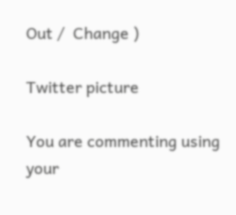Out /  Change )

Twitter picture

You are commenting using your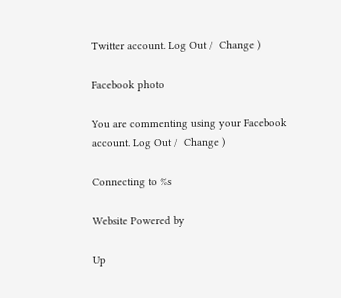Twitter account. Log Out /  Change )

Facebook photo

You are commenting using your Facebook account. Log Out /  Change )

Connecting to %s

Website Powered by

Up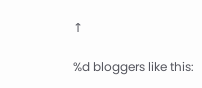↑

%d bloggers like this: